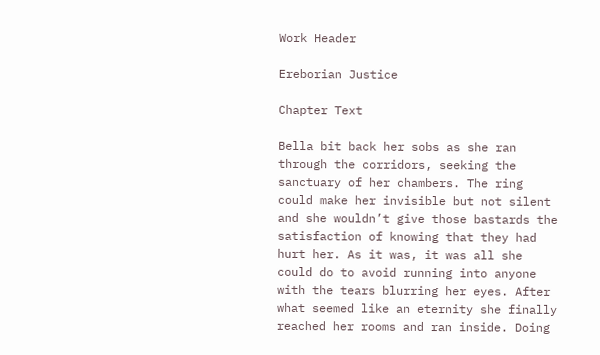Work Header

Ereborian Justice

Chapter Text

Bella bit back her sobs as she ran through the corridors, seeking the sanctuary of her chambers. The ring could make her invisible but not silent and she wouldn’t give those bastards the satisfaction of knowing that they had hurt her. As it was, it was all she could do to avoid running into anyone with the tears blurring her eyes. After what seemed like an eternity she finally reached her rooms and ran inside. Doing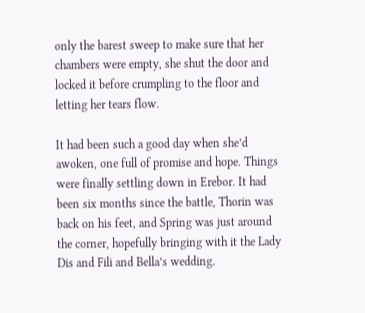only the barest sweep to make sure that her chambers were empty, she shut the door and locked it before crumpling to the floor and letting her tears flow.

It had been such a good day when she’d awoken, one full of promise and hope. Things were finally settling down in Erebor. It had been six months since the battle, Thorin was back on his feet, and Spring was just around the corner, hopefully bringing with it the Lady Dis and Fili and Bella’s wedding.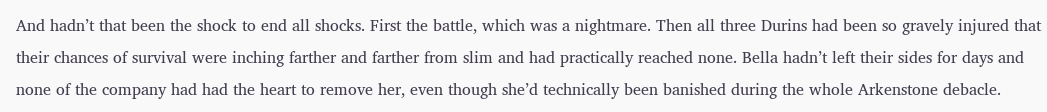And hadn’t that been the shock to end all shocks. First the battle, which was a nightmare. Then all three Durins had been so gravely injured that their chances of survival were inching farther and farther from slim and had practically reached none. Bella hadn’t left their sides for days and none of the company had had the heart to remove her, even though she’d technically been banished during the whole Arkenstone debacle.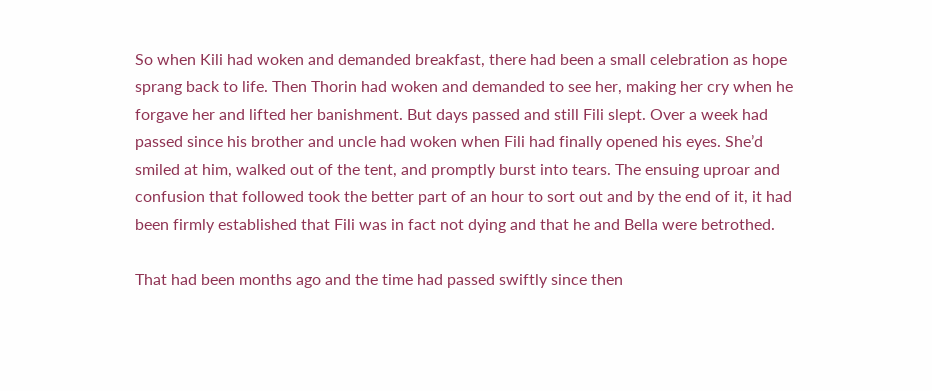So when Kili had woken and demanded breakfast, there had been a small celebration as hope sprang back to life. Then Thorin had woken and demanded to see her, making her cry when he forgave her and lifted her banishment. But days passed and still Fili slept. Over a week had passed since his brother and uncle had woken when Fili had finally opened his eyes. She’d smiled at him, walked out of the tent, and promptly burst into tears. The ensuing uproar and confusion that followed took the better part of an hour to sort out and by the end of it, it had been firmly established that Fili was in fact not dying and that he and Bella were betrothed.

That had been months ago and the time had passed swiftly since then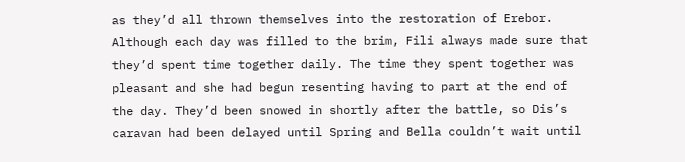as they’d all thrown themselves into the restoration of Erebor. Although each day was filled to the brim, Fili always made sure that they’d spent time together daily. The time they spent together was pleasant and she had begun resenting having to part at the end of the day. They’d been snowed in shortly after the battle, so Dis’s caravan had been delayed until Spring and Bella couldn’t wait until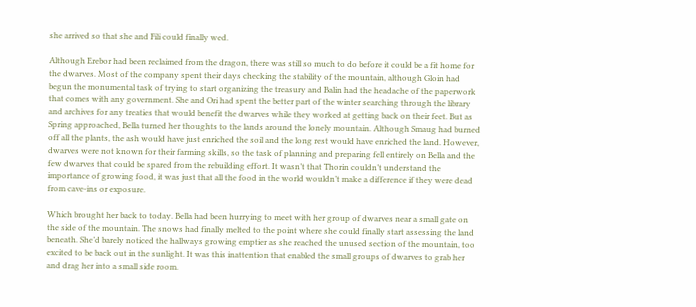she arrived so that she and Fili could finally wed.

Although Erebor had been reclaimed from the dragon, there was still so much to do before it could be a fit home for the dwarves. Most of the company spent their days checking the stability of the mountain, although Gloin had begun the monumental task of trying to start organizing the treasury and Balin had the headache of the paperwork that comes with any government. She and Ori had spent the better part of the winter searching through the library and archives for any treaties that would benefit the dwarves while they worked at getting back on their feet. But as Spring approached, Bella turned her thoughts to the lands around the lonely mountain. Although Smaug had burned off all the plants, the ash would have just enriched the soil and the long rest would have enriched the land. However, dwarves were not known for their farming skills, so the task of planning and preparing fell entirely on Bella and the few dwarves that could be spared from the rebuilding effort. It wasn’t that Thorin couldn’t understand the importance of growing food, it was just that all the food in the world wouldn’t make a difference if they were dead from cave-ins or exposure.

Which brought her back to today. Bella had been hurrying to meet with her group of dwarves near a small gate on the side of the mountain. The snows had finally melted to the point where she could finally start assessing the land beneath. She’d barely noticed the hallways growing emptier as she reached the unused section of the mountain, too excited to be back out in the sunlight. It was this inattention that enabled the small groups of dwarves to grab her and drag her into a small side room.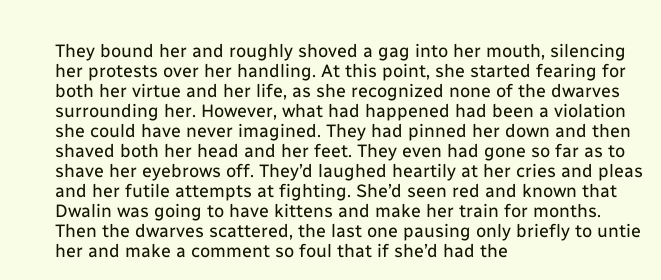They bound her and roughly shoved a gag into her mouth, silencing her protests over her handling. At this point, she started fearing for both her virtue and her life, as she recognized none of the dwarves surrounding her. However, what had happened had been a violation she could have never imagined. They had pinned her down and then shaved both her head and her feet. They even had gone so far as to shave her eyebrows off. They’d laughed heartily at her cries and pleas and her futile attempts at fighting. She’d seen red and known that Dwalin was going to have kittens and make her train for months. Then the dwarves scattered, the last one pausing only briefly to untie her and make a comment so foul that if she’d had the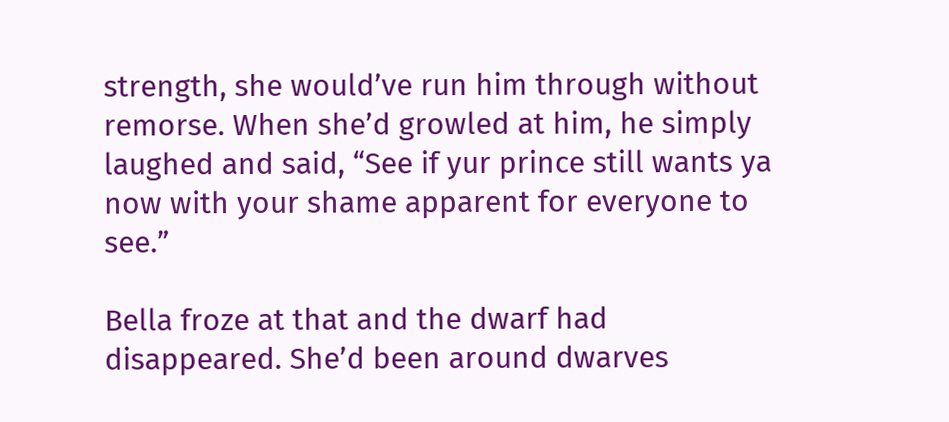strength, she would’ve run him through without remorse. When she’d growled at him, he simply laughed and said, “See if yur prince still wants ya now with your shame apparent for everyone to see.”

Bella froze at that and the dwarf had disappeared. She’d been around dwarves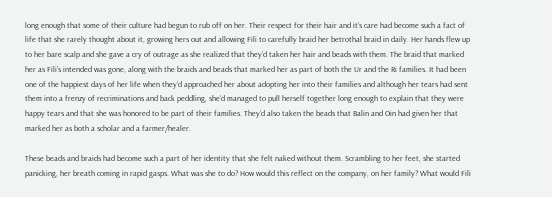long enough that some of their culture had begun to rub off on her. Their respect for their hair and it’s care had become such a fact of life that she rarely thought about it, growing hers out and allowing Fili to carefully braid her betrothal braid in daily. Her hands flew up to her bare scalp and she gave a cry of outrage as she realized that they’d taken her hair and beads with them. The braid that marked her as Fili’s intended was gone, along with the braids and beads that marked her as part of both the Ur and the Ri families. It had been one of the happiest days of her life when they’d approached her about adopting her into their families and although her tears had sent them into a frenzy of recriminations and back peddling, she’d managed to pull herself together long enough to explain that they were happy tears and that she was honored to be part of their families. They’d also taken the beads that Balin and Oin had given her that marked her as both a scholar and a farmer/healer.

These beads and braids had become such a part of her identity that she felt naked without them. Scrambling to her feet, she started panicking, her breath coming in rapid gasps. What was she to do? How would this reflect on the company, on her family? What would Fili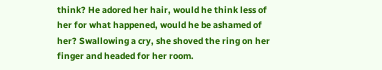think? He adored her hair, would he think less of her for what happened, would he be ashamed of her? Swallowing a cry, she shoved the ring on her finger and headed for her room.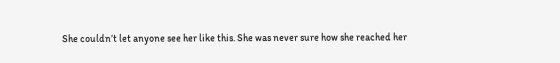She couldn’t let anyone see her like this. She was never sure how she reached her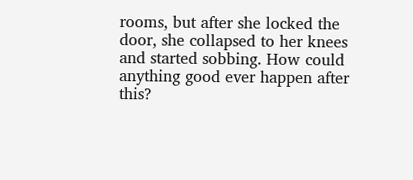rooms, but after she locked the door, she collapsed to her knees and started sobbing. How could anything good ever happen after this?